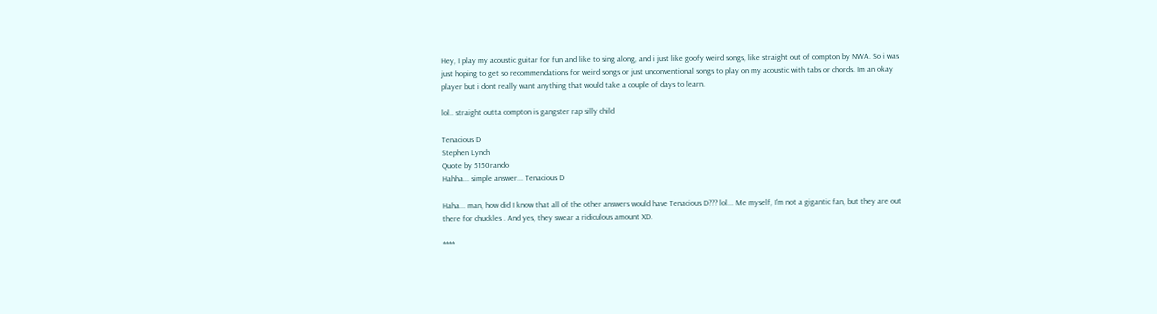Hey, I play my acoustic guitar for fun and like to sing along, and i just like goofy weird songs, like straight out of compton by NWA. So i was just hoping to get so recommendations for weird songs or just unconventional songs to play on my acoustic with tabs or chords. Im an okay player but i dont really want anything that would take a couple of days to learn.

lol.. straight outta compton is gangster rap silly child

Tenacious D
Stephen Lynch
Quote by 5150rando
Hahha... simple answer... Tenacious D

Haha... man, how did I know that all of the other answers would have Tenacious D??? lol... Me myself, I'm not a gigantic fan, but they are out there for chuckles . And yes, they swear a ridiculous amount XD.

****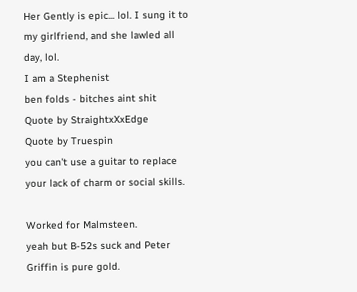Her Gently is epic... lol. I sung it to my girlfriend, and she lawled all day, lol.
I am a Stephenist
ben folds - bitches aint shit
Quote by StraightxXxEdge
Quote by Truespin
you can't use a guitar to replace your lack of charm or social skills.

Worked for Malmsteen.
yeah but B-52s suck and Peter Griffin is pure gold.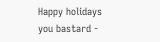Happy holidays you bastard -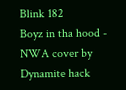Blink 182
Boyz in tha hood - NWA cover by Dynamite hack